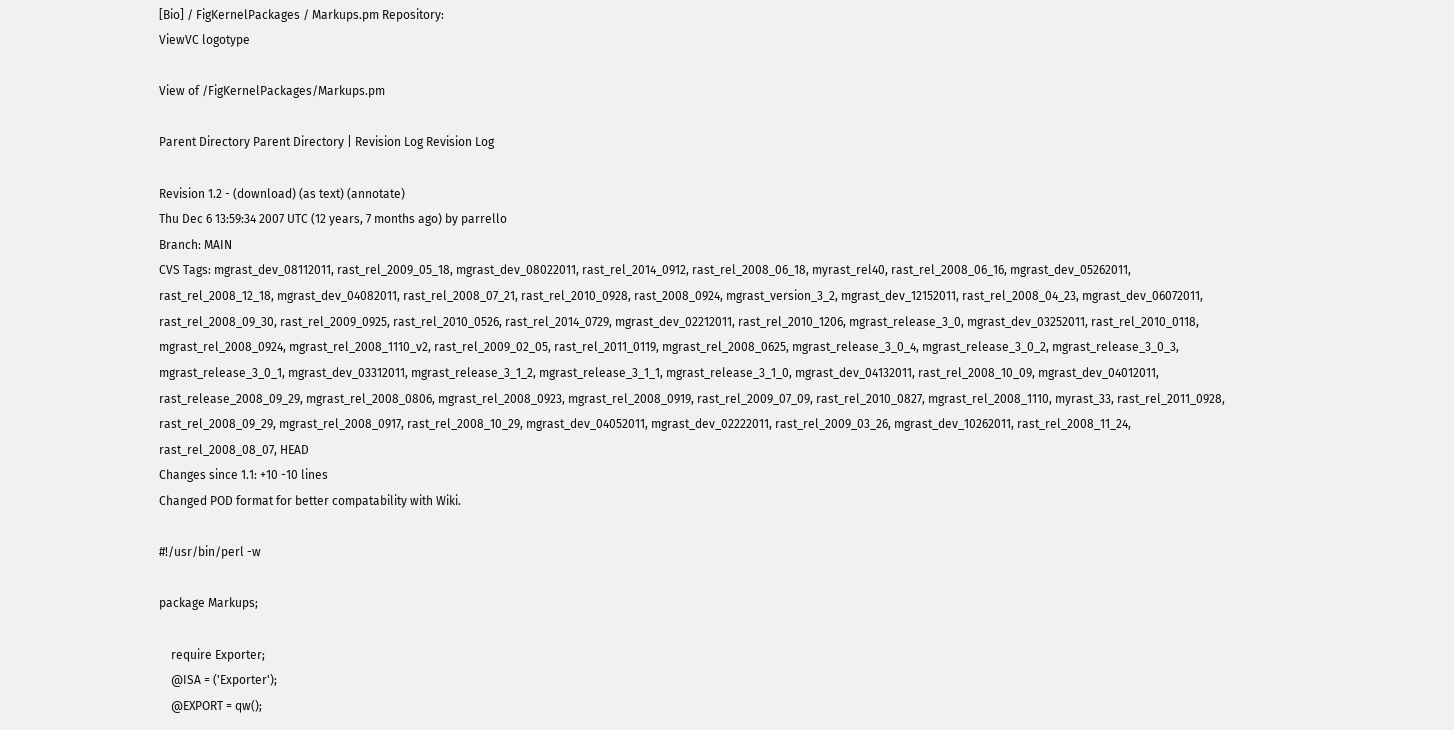[Bio] / FigKernelPackages / Markups.pm Repository:
ViewVC logotype

View of /FigKernelPackages/Markups.pm

Parent Directory Parent Directory | Revision Log Revision Log

Revision 1.2 - (download) (as text) (annotate)
Thu Dec 6 13:59:34 2007 UTC (12 years, 7 months ago) by parrello
Branch: MAIN
CVS Tags: mgrast_dev_08112011, rast_rel_2009_05_18, mgrast_dev_08022011, rast_rel_2014_0912, rast_rel_2008_06_18, myrast_rel40, rast_rel_2008_06_16, mgrast_dev_05262011, rast_rel_2008_12_18, mgrast_dev_04082011, rast_rel_2008_07_21, rast_rel_2010_0928, rast_2008_0924, mgrast_version_3_2, mgrast_dev_12152011, rast_rel_2008_04_23, mgrast_dev_06072011, rast_rel_2008_09_30, rast_rel_2009_0925, rast_rel_2010_0526, rast_rel_2014_0729, mgrast_dev_02212011, rast_rel_2010_1206, mgrast_release_3_0, mgrast_dev_03252011, rast_rel_2010_0118, mgrast_rel_2008_0924, mgrast_rel_2008_1110_v2, rast_rel_2009_02_05, rast_rel_2011_0119, mgrast_rel_2008_0625, mgrast_release_3_0_4, mgrast_release_3_0_2, mgrast_release_3_0_3, mgrast_release_3_0_1, mgrast_dev_03312011, mgrast_release_3_1_2, mgrast_release_3_1_1, mgrast_release_3_1_0, mgrast_dev_04132011, rast_rel_2008_10_09, mgrast_dev_04012011, rast_release_2008_09_29, mgrast_rel_2008_0806, mgrast_rel_2008_0923, mgrast_rel_2008_0919, rast_rel_2009_07_09, rast_rel_2010_0827, mgrast_rel_2008_1110, myrast_33, rast_rel_2011_0928, rast_rel_2008_09_29, mgrast_rel_2008_0917, rast_rel_2008_10_29, mgrast_dev_04052011, mgrast_dev_02222011, rast_rel_2009_03_26, mgrast_dev_10262011, rast_rel_2008_11_24, rast_rel_2008_08_07, HEAD
Changes since 1.1: +10 -10 lines
Changed POD format for better compatability with Wiki.

#!/usr/bin/perl -w

package Markups;

    require Exporter;
    @ISA = ('Exporter');
    @EXPORT = qw();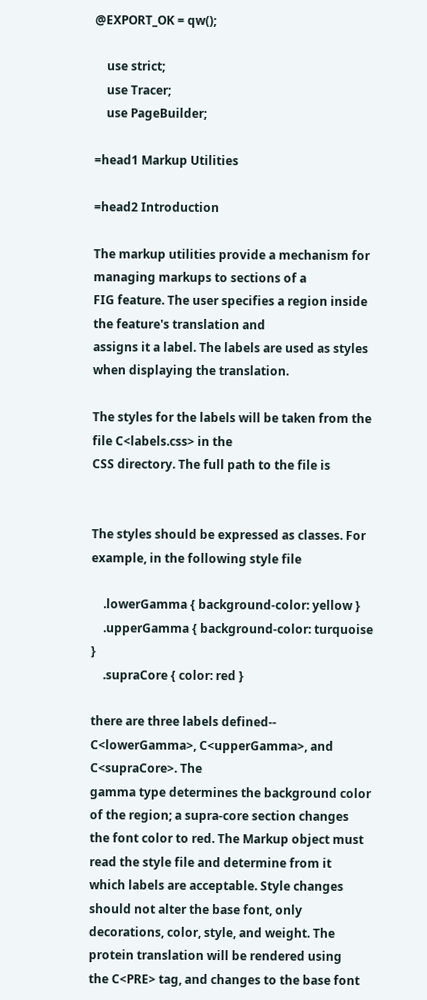@EXPORT_OK = qw();

    use strict;
    use Tracer;
    use PageBuilder;

=head1 Markup Utilities

=head2 Introduction

The markup utilities provide a mechanism for managing markups to sections of a
FIG feature. The user specifies a region inside the feature's translation and
assigns it a label. The labels are used as styles when displaying the translation.

The styles for the labels will be taken from the file C<labels.css> in the
CSS directory. The full path to the file is


The styles should be expressed as classes. For example, in the following style file

    .lowerGamma { background-color: yellow }
    .upperGamma { background-color: turquoise }
    .supraCore { color: red }

there are three labels defined-- C<lowerGamma>, C<upperGamma>, and C<supraCore>. The
gamma type determines the background color of the region; a supra-core section changes
the font color to red. The Markup object must read the style file and determine from it
which labels are acceptable. Style changes should not alter the base font, only
decorations, color, style, and weight. The protein translation will be rendered using
the C<PRE> tag, and changes to the base font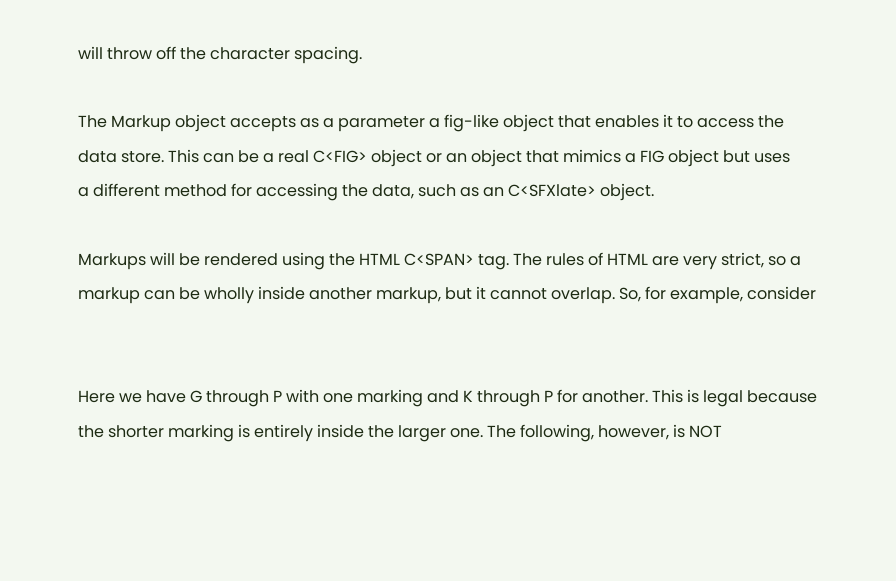will throw off the character spacing.

The Markup object accepts as a parameter a fig-like object that enables it to access the
data store. This can be a real C<FIG> object or an object that mimics a FIG object but uses
a different method for accessing the data, such as an C<SFXlate> object.

Markups will be rendered using the HTML C<SPAN> tag. The rules of HTML are very strict, so a
markup can be wholly inside another markup, but it cannot overlap. So, for example, consider


Here we have G through P with one marking and K through P for another. This is legal because
the shorter marking is entirely inside the larger one. The following, however, is NOT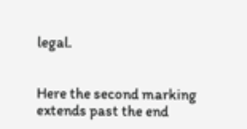legal.


Here the second marking extends past the end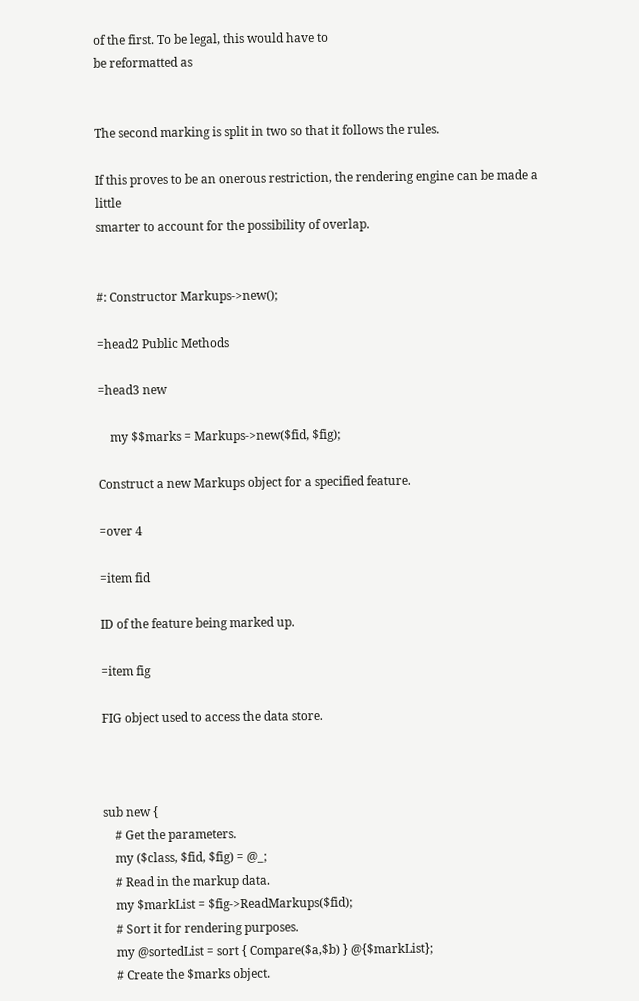of the first. To be legal, this would have to
be reformatted as


The second marking is split in two so that it follows the rules.

If this proves to be an onerous restriction, the rendering engine can be made a little
smarter to account for the possibility of overlap.


#: Constructor Markups->new();

=head2 Public Methods

=head3 new

    my $$marks = Markups->new($fid, $fig);

Construct a new Markups object for a specified feature.

=over 4

=item fid

ID of the feature being marked up.

=item fig

FIG object used to access the data store.



sub new {
    # Get the parameters.
    my ($class, $fid, $fig) = @_;
    # Read in the markup data.
    my $markList = $fig->ReadMarkups($fid);
    # Sort it for rendering purposes.
    my @sortedList = sort { Compare($a,$b) } @{$markList};
    # Create the $marks object.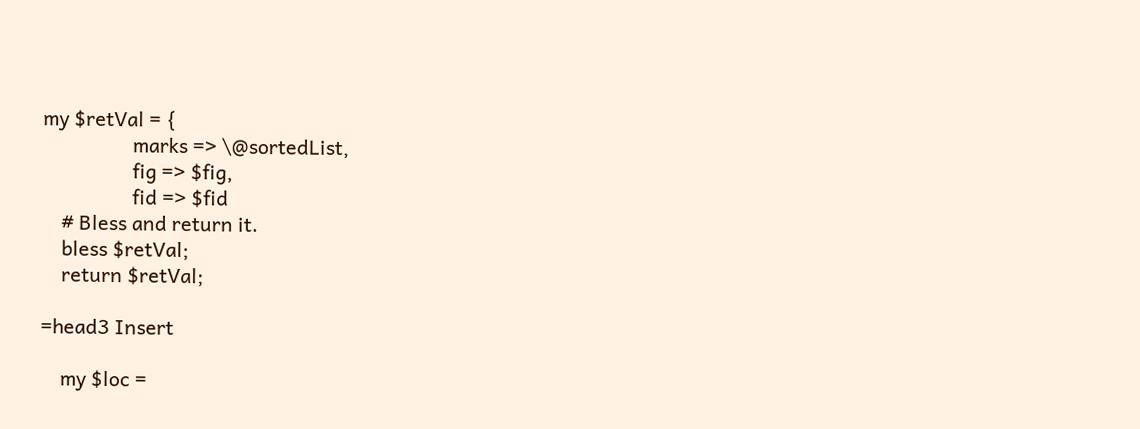my $retVal = {
                  marks => \@sortedList,
                  fig => $fig,
                  fid => $fid
    # Bless and return it.
    bless $retVal;
    return $retVal;

=head3 Insert

    my $loc =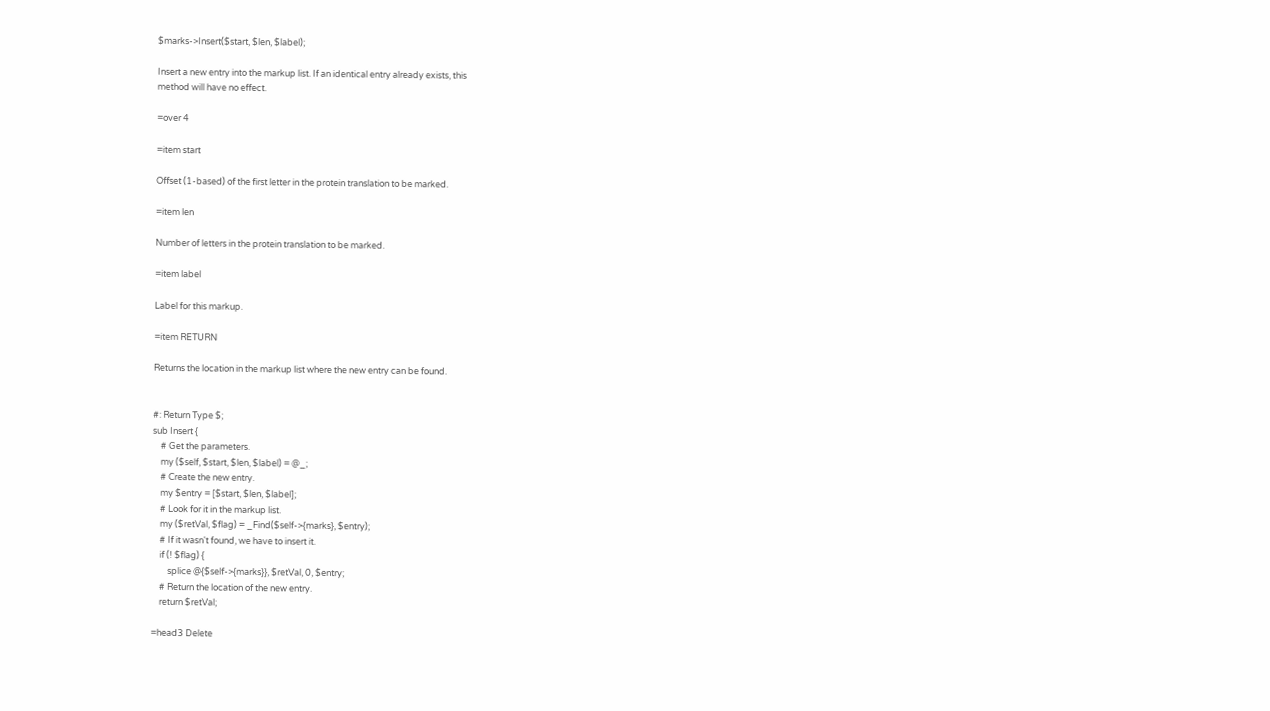$marks->Insert($start, $len, $label);

Insert a new entry into the markup list. If an identical entry already exists, this
method will have no effect.

=over 4

=item start

Offset (1-based) of the first letter in the protein translation to be marked.

=item len

Number of letters in the protein translation to be marked.

=item label

Label for this markup.

=item RETURN

Returns the location in the markup list where the new entry can be found.


#: Return Type $;
sub Insert {
    # Get the parameters.
    my ($self, $start, $len, $label) = @_;
    # Create the new entry.
    my $entry = [$start, $len, $label];
    # Look for it in the markup list.
    my ($retVal, $flag) = _Find($self->{marks}, $entry);
    # If it wasn't found, we have to insert it.
    if (! $flag) {
        splice @{$self->{marks}}, $retVal, 0, $entry;
    # Return the location of the new entry.
    return $retVal;

=head3 Delete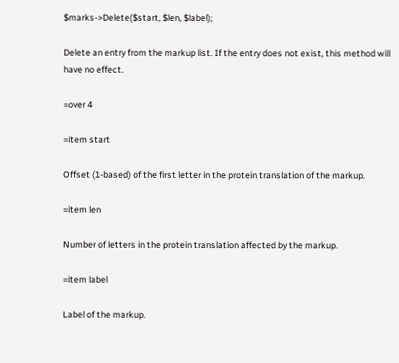$marks->Delete($start, $len, $label);

Delete an entry from the markup list. If the entry does not exist, this method will
have no effect.

=over 4

=item start

Offset (1-based) of the first letter in the protein translation of the markup.

=item len

Number of letters in the protein translation affected by the markup.

=item label

Label of the markup.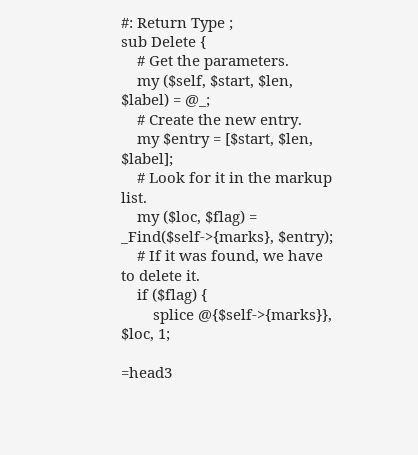#: Return Type ;
sub Delete {
    # Get the parameters.
    my ($self, $start, $len, $label) = @_;
    # Create the new entry.
    my $entry = [$start, $len, $label];
    # Look for it in the markup list.
    my ($loc, $flag) = _Find($self->{marks}, $entry);
    # If it was found, we have to delete it.
    if ($flag) {
        splice @{$self->{marks}}, $loc, 1;

=head3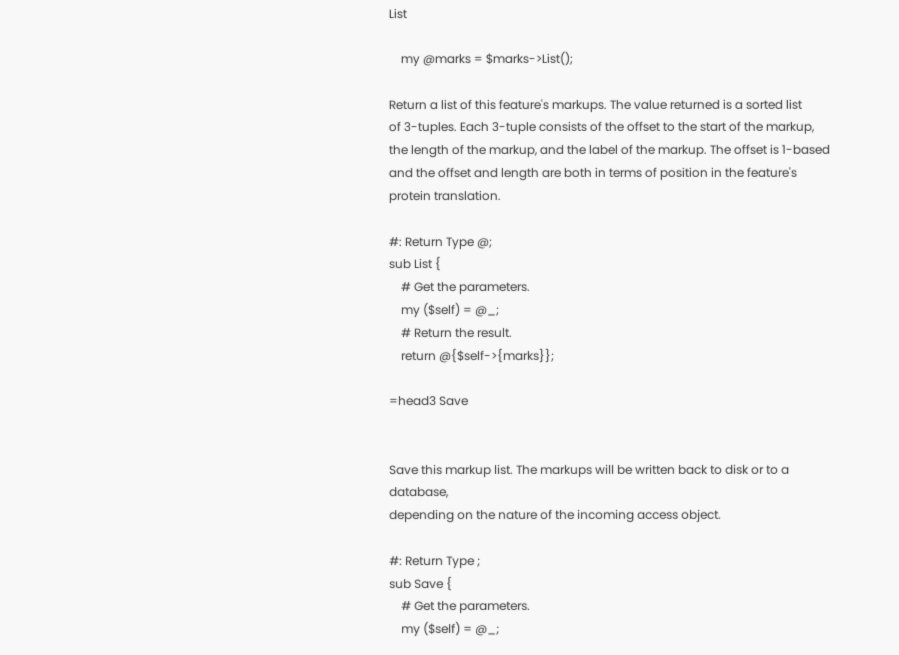List

    my @marks = $marks->List();

Return a list of this feature's markups. The value returned is a sorted list
of 3-tuples. Each 3-tuple consists of the offset to the start of the markup,
the length of the markup, and the label of the markup. The offset is 1-based
and the offset and length are both in terms of position in the feature's
protein translation.

#: Return Type @;
sub List {
    # Get the parameters.
    my ($self) = @_;
    # Return the result.
    return @{$self->{marks}};

=head3 Save


Save this markup list. The markups will be written back to disk or to a database,
depending on the nature of the incoming access object.

#: Return Type ;
sub Save {
    # Get the parameters.
    my ($self) = @_;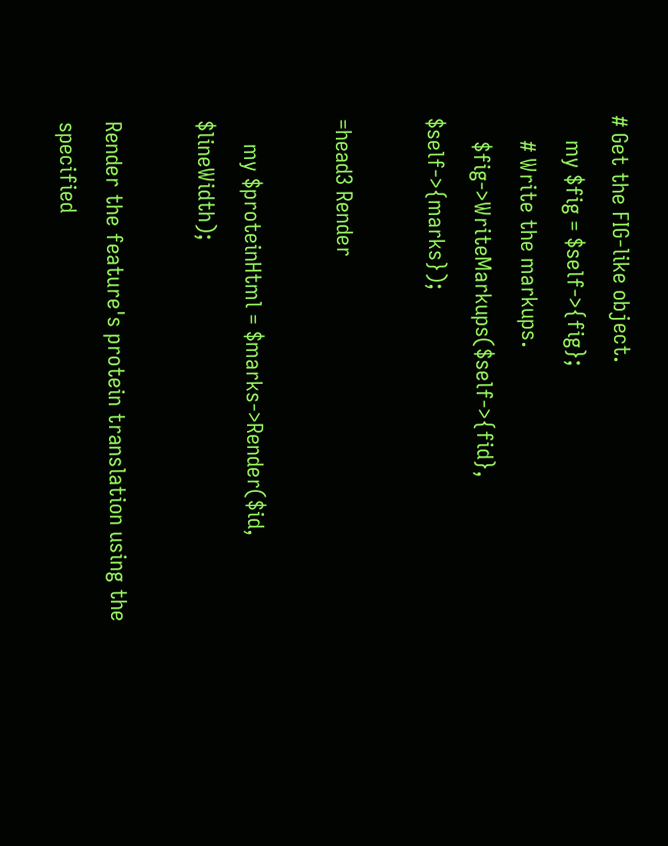# Get the FIG-like object.
    my $fig = $self->{fig};
    # Write the markups.
    $fig->WriteMarkups($self->{fid}, $self->{marks});

=head3 Render

    my $proteinHtml = $marks->Render($id, $lineWidth);

Render the feature's protein translation using the specified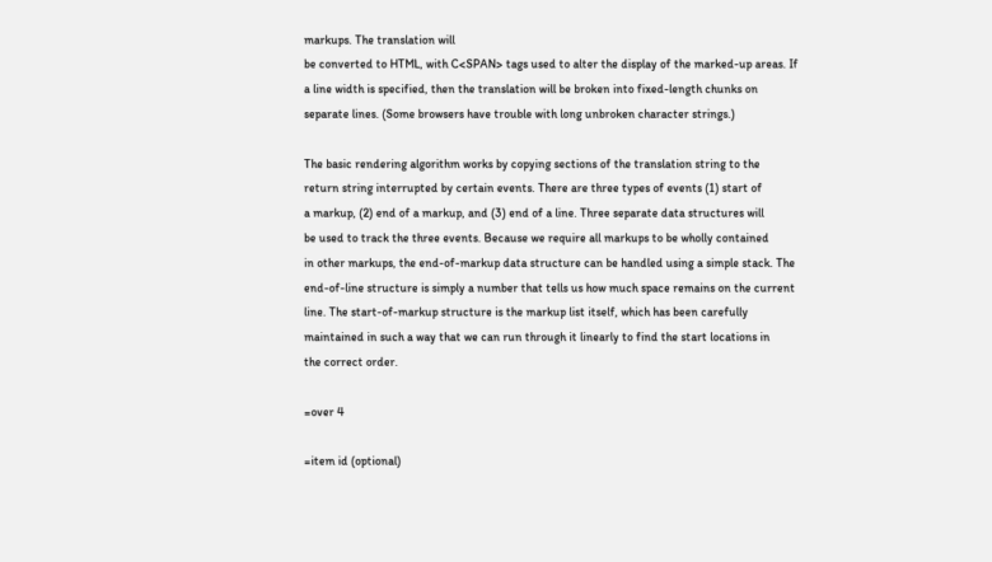markups. The translation will
be converted to HTML, with C<SPAN> tags used to alter the display of the marked-up areas. If
a line width is specified, then the translation will be broken into fixed-length chunks on
separate lines. (Some browsers have trouble with long unbroken character strings.)

The basic rendering algorithm works by copying sections of the translation string to the
return string interrupted by certain events. There are three types of events (1) start of
a markup, (2) end of a markup, and (3) end of a line. Three separate data structures will
be used to track the three events. Because we require all markups to be wholly contained
in other markups, the end-of-markup data structure can be handled using a simple stack. The
end-of-line structure is simply a number that tells us how much space remains on the current
line. The start-of-markup structure is the markup list itself, which has been carefully
maintained in such a way that we can run through it linearly to find the start locations in
the correct order.

=over 4

=item id (optional)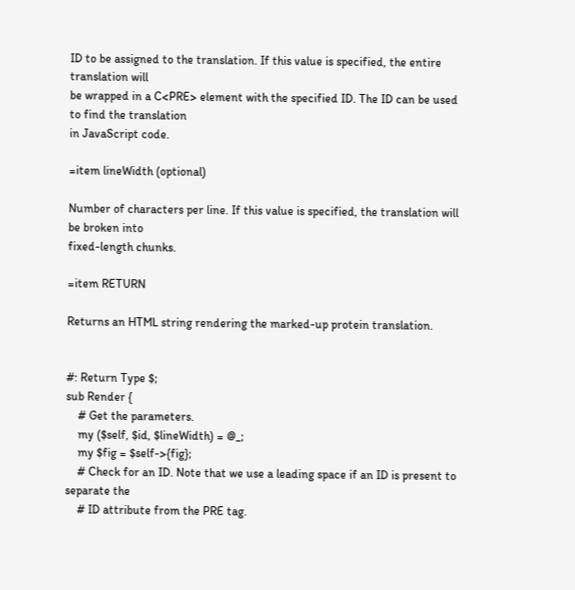ID to be assigned to the translation. If this value is specified, the entire translation will
be wrapped in a C<PRE> element with the specified ID. The ID can be used to find the translation
in JavaScript code.

=item lineWidth (optional)

Number of characters per line. If this value is specified, the translation will be broken into
fixed-length chunks.

=item RETURN

Returns an HTML string rendering the marked-up protein translation.


#: Return Type $;
sub Render {
    # Get the parameters.
    my ($self, $id, $lineWidth) = @_;
    my $fig = $self->{fig};
    # Check for an ID. Note that we use a leading space if an ID is present to separate the
    # ID attribute from the PRE tag.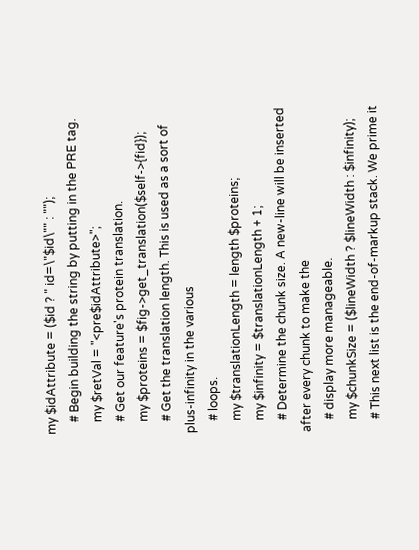my $idAttribute = ($id ? " id=\"$id\"" : "");
    # Begin building the string by putting in the PRE tag.
    my $retVal = "<pre$idAttribute>";
    # Get our feature's protein translation.
    my $proteins = $fig->get_translation($self->{fid});
    # Get the translation length. This is used as a sort of plus-infinity in the various
    # loops.
    my $translationLength = length $proteins;
    my $infinity = $translationLength + 1;
    # Determine the chunk size. A new-line will be inserted after every chunk to make the
    # display more manageable.
    my $chunkSize = ($lineWidth ? $lineWidth : $infinity);
    # This next list is the end-of-markup stack. We prime it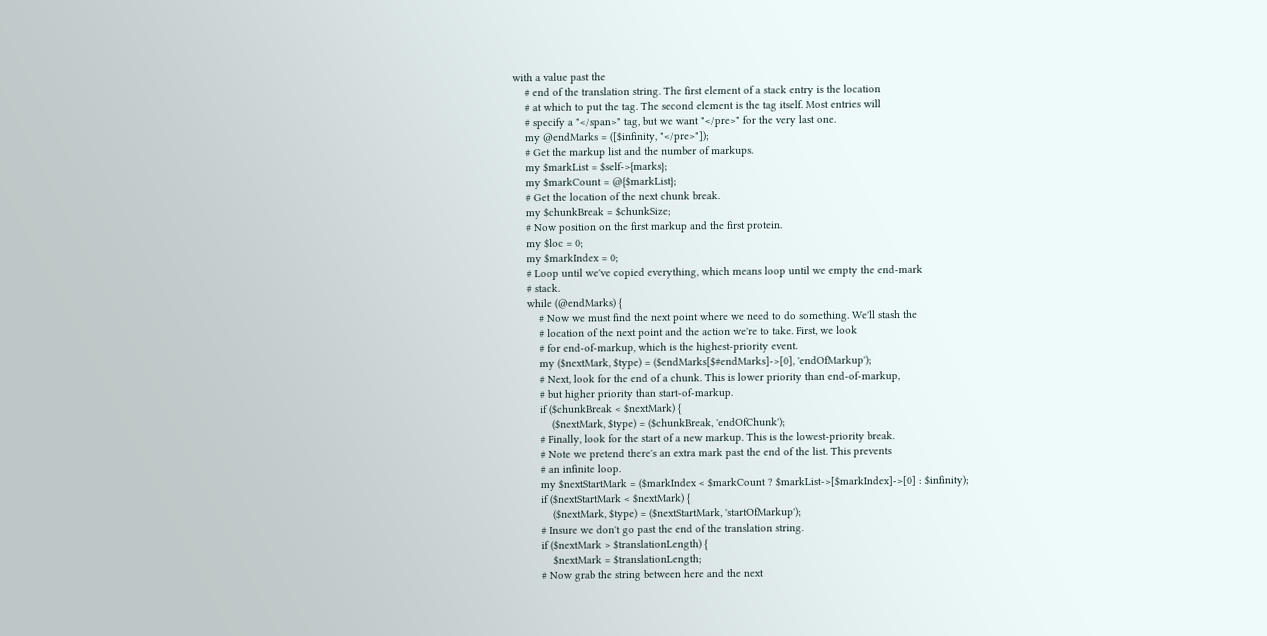with a value past the
    # end of the translation string. The first element of a stack entry is the location
    # at which to put the tag. The second element is the tag itself. Most entries will
    # specify a "</span>" tag, but we want "</pre>" for the very last one.
    my @endMarks = ([$infinity, "</pre>"]);
    # Get the markup list and the number of markups.
    my $markList = $self->{marks};
    my $markCount = @{$markList};
    # Get the location of the next chunk break.
    my $chunkBreak = $chunkSize;
    # Now position on the first markup and the first protein.
    my $loc = 0;
    my $markIndex = 0;
    # Loop until we've copied everything, which means loop until we empty the end-mark
    # stack.
    while (@endMarks) {
        # Now we must find the next point where we need to do something. We'll stash the
        # location of the next point and the action we're to take. First, we look
        # for end-of-markup, which is the highest-priority event.
        my ($nextMark, $type) = ($endMarks[$#endMarks]->[0], 'endOfMarkup');
        # Next, look for the end of a chunk. This is lower priority than end-of-markup,
        # but higher priority than start-of-markup.
        if ($chunkBreak < $nextMark) {
            ($nextMark, $type) = ($chunkBreak, 'endOfChunk');
        # Finally, look for the start of a new markup. This is the lowest-priority break.
        # Note we pretend there's an extra mark past the end of the list. This prevents
        # an infinite loop.
        my $nextStartMark = ($markIndex < $markCount ? $markList->[$markIndex]->[0] : $infinity);
        if ($nextStartMark < $nextMark) {
            ($nextMark, $type) = ($nextStartMark, 'startOfMarkup');
        # Insure we don't go past the end of the translation string.
        if ($nextMark > $translationLength) {
            $nextMark = $translationLength;
        # Now grab the string between here and the next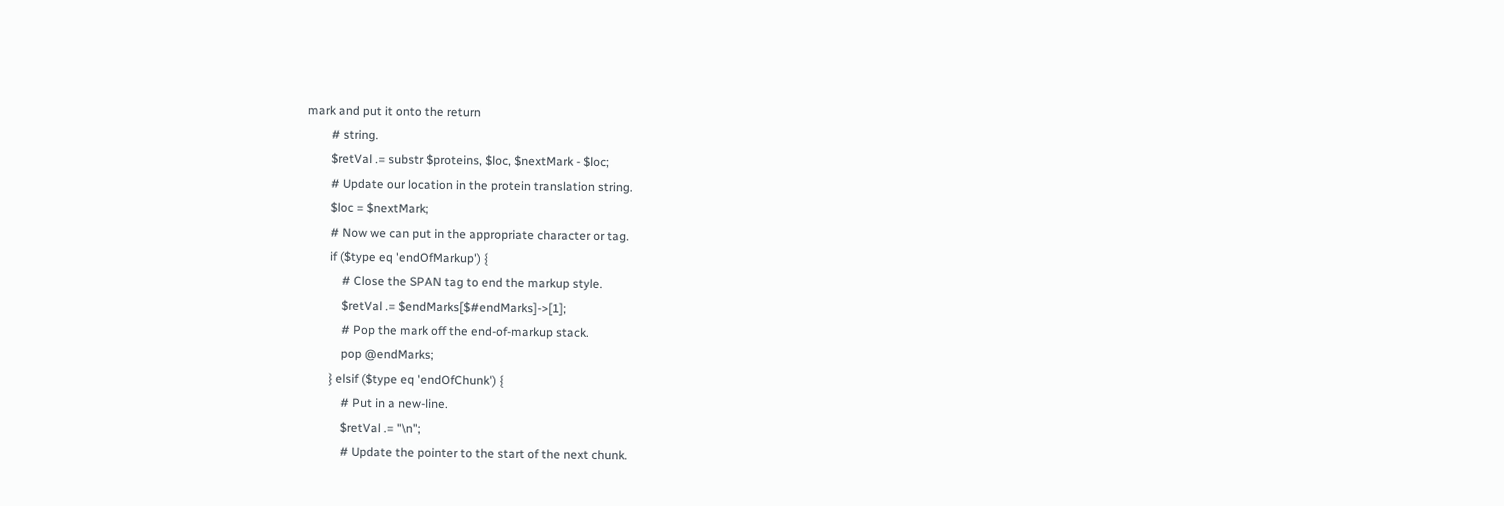mark and put it onto the return
        # string.
        $retVal .= substr $proteins, $loc, $nextMark - $loc;
        # Update our location in the protein translation string.
        $loc = $nextMark;
        # Now we can put in the appropriate character or tag.
        if ($type eq 'endOfMarkup') {
            # Close the SPAN tag to end the markup style.
            $retVal .= $endMarks[$#endMarks]->[1];
            # Pop the mark off the end-of-markup stack.
            pop @endMarks;
        } elsif ($type eq 'endOfChunk') {
            # Put in a new-line.
            $retVal .= "\n";
            # Update the pointer to the start of the next chunk.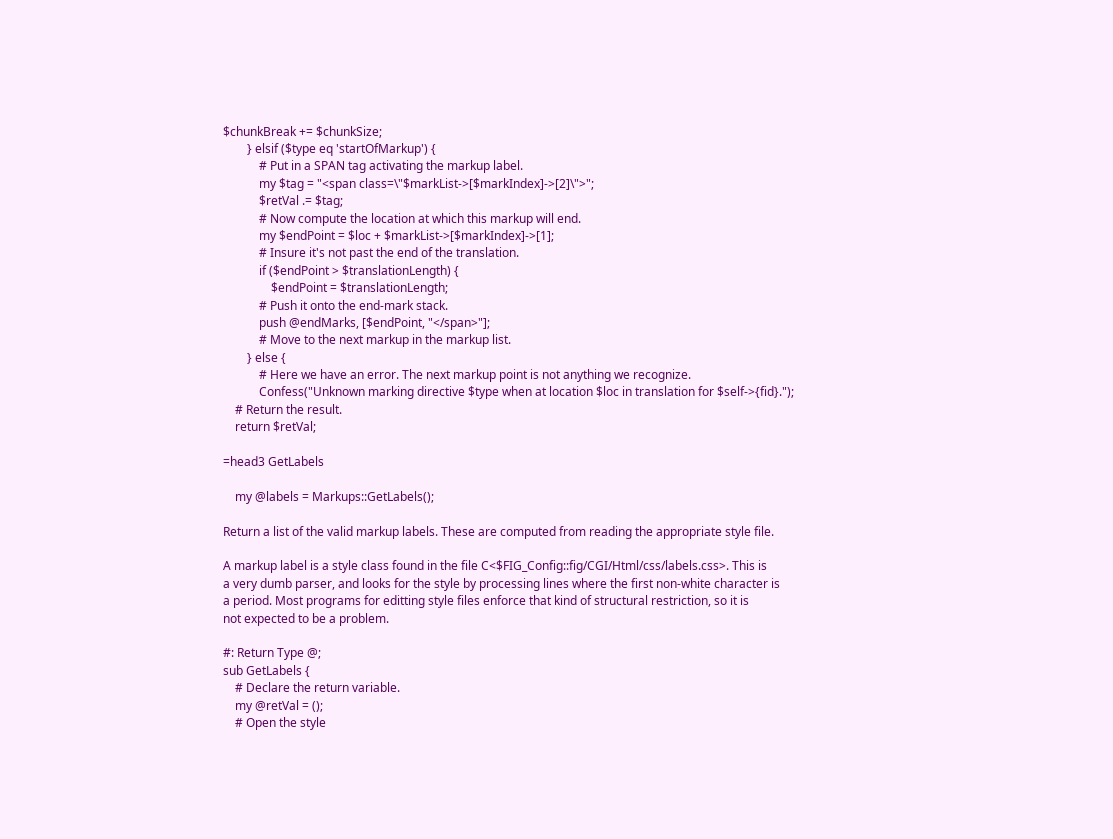$chunkBreak += $chunkSize;
        } elsif ($type eq 'startOfMarkup') {
            # Put in a SPAN tag activating the markup label.
            my $tag = "<span class=\"$markList->[$markIndex]->[2]\">";
            $retVal .= $tag;
            # Now compute the location at which this markup will end.
            my $endPoint = $loc + $markList->[$markIndex]->[1];
            # Insure it's not past the end of the translation.
            if ($endPoint > $translationLength) {
                $endPoint = $translationLength;
            # Push it onto the end-mark stack.
            push @endMarks, [$endPoint, "</span>"];
            # Move to the next markup in the markup list.
        } else {
            # Here we have an error. The next markup point is not anything we recognize.
            Confess("Unknown marking directive $type when at location $loc in translation for $self->{fid}.");
    # Return the result.
    return $retVal;

=head3 GetLabels

    my @labels = Markups::GetLabels();

Return a list of the valid markup labels. These are computed from reading the appropriate style file.

A markup label is a style class found in the file C<$FIG_Config::fig/CGI/Html/css/labels.css>. This is
a very dumb parser, and looks for the style by processing lines where the first non-white character is
a period. Most programs for editting style files enforce that kind of structural restriction, so it is
not expected to be a problem.

#: Return Type @;
sub GetLabels {
    # Declare the return variable.
    my @retVal = ();
    # Open the style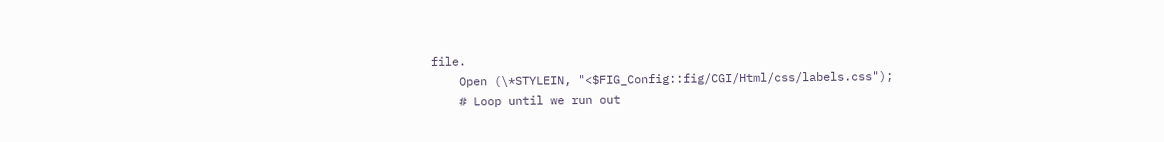file.
    Open (\*STYLEIN, "<$FIG_Config::fig/CGI/Html/css/labels.css");
    # Loop until we run out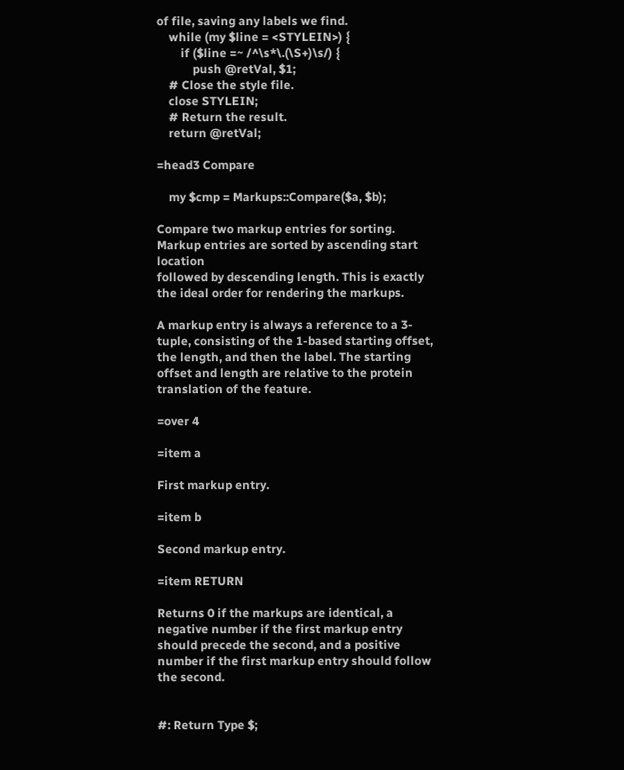of file, saving any labels we find.
    while (my $line = <STYLEIN>) {
        if ($line =~ /^\s*\.(\S+)\s/) {
            push @retVal, $1;
    # Close the style file.
    close STYLEIN;
    # Return the result.
    return @retVal;

=head3 Compare

    my $cmp = Markups::Compare($a, $b);

Compare two markup entries for sorting. Markup entries are sorted by ascending start location
followed by descending length. This is exactly the ideal order for rendering the markups.

A markup entry is always a reference to a 3-tuple, consisting of the 1-based starting offset,
the length, and then the label. The starting offset and length are relative to the protein
translation of the feature.

=over 4

=item a

First markup entry.

=item b

Second markup entry.

=item RETURN

Returns 0 if the markups are identical, a negative number if the first markup entry
should precede the second, and a positive number if the first markup entry should follow
the second.


#: Return Type $;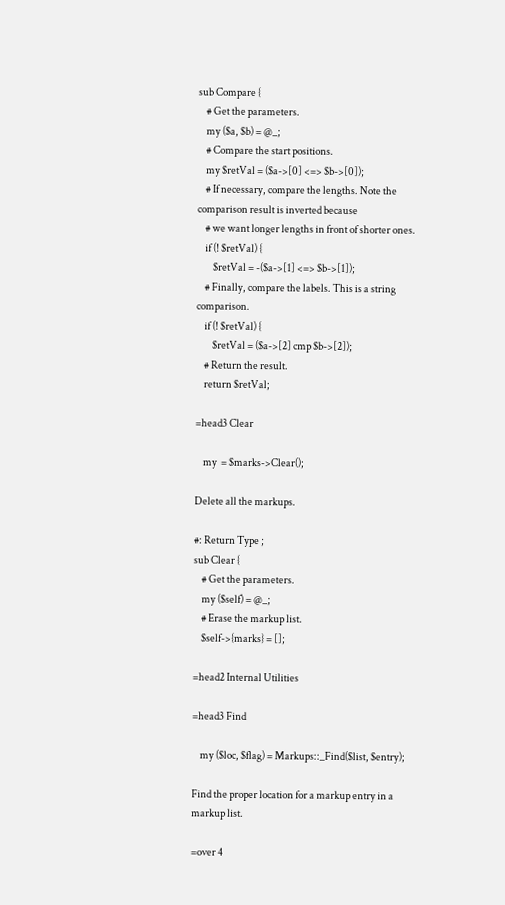sub Compare {
    # Get the parameters.
    my ($a, $b) = @_;
    # Compare the start positions.
    my $retVal = ($a->[0] <=> $b->[0]);
    # If necessary, compare the lengths. Note the comparison result is inverted because
    # we want longer lengths in front of shorter ones.
    if (! $retVal) {
        $retVal = -($a->[1] <=> $b->[1]);
    # Finally, compare the labels. This is a string comparison.
    if (! $retVal) {
        $retVal = ($a->[2] cmp $b->[2]);
    # Return the result.
    return $retVal;

=head3 Clear

    my  = $marks->Clear();

Delete all the markups.

#: Return Type ;
sub Clear {
    # Get the parameters.
    my ($self) = @_;
    # Erase the markup list.
    $self->{marks} = [];

=head2 Internal Utilities

=head3 Find

    my ($loc, $flag) = Markups::_Find($list, $entry);

Find the proper location for a markup entry in a markup list.

=over 4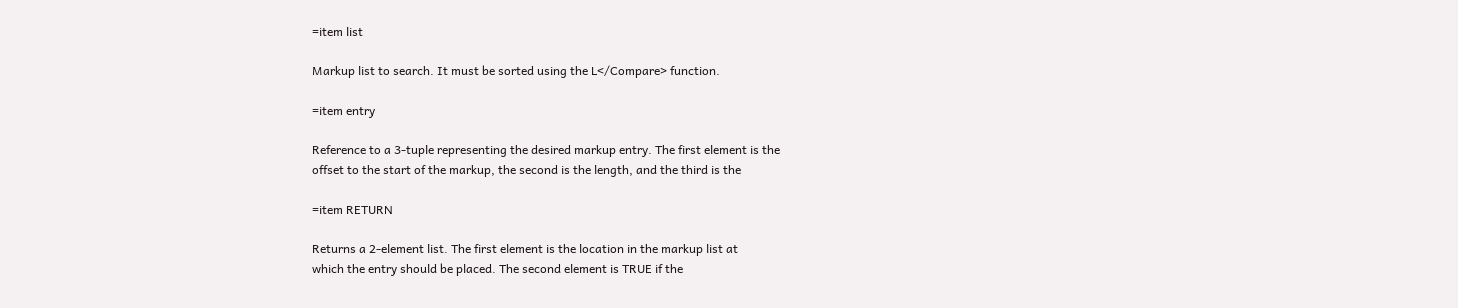=item list

Markup list to search. It must be sorted using the L</Compare> function.

=item entry

Reference to a 3-tuple representing the desired markup entry. The first element is the
offset to the start of the markup, the second is the length, and the third is the

=item RETURN

Returns a 2-element list. The first element is the location in the markup list at
which the entry should be placed. The second element is TRUE if the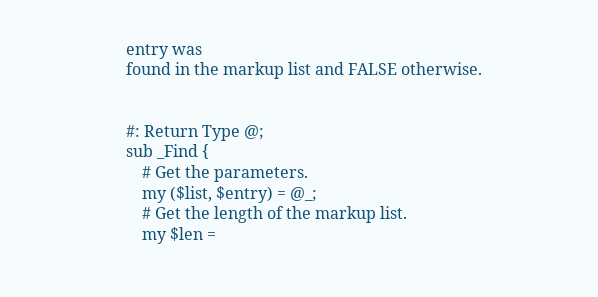entry was
found in the markup list and FALSE otherwise.


#: Return Type @;
sub _Find {
    # Get the parameters.
    my ($list, $entry) = @_;
    # Get the length of the markup list.
    my $len =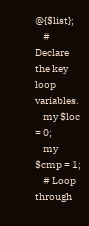@{$list};
    # Declare the key loop variables.
    my $loc = 0;
    my $cmp = 1;
    # Loop through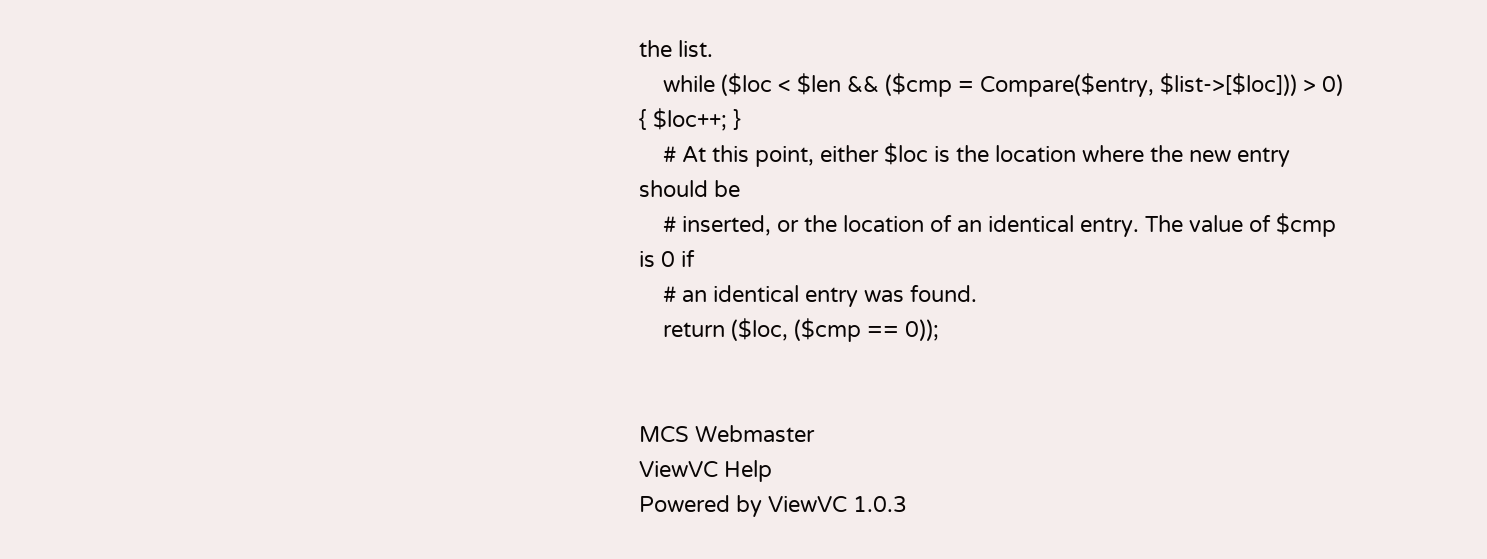the list.
    while ($loc < $len && ($cmp = Compare($entry, $list->[$loc])) > 0) { $loc++; }
    # At this point, either $loc is the location where the new entry should be
    # inserted, or the location of an identical entry. The value of $cmp is 0 if
    # an identical entry was found.
    return ($loc, ($cmp == 0));


MCS Webmaster
ViewVC Help
Powered by ViewVC 1.0.3